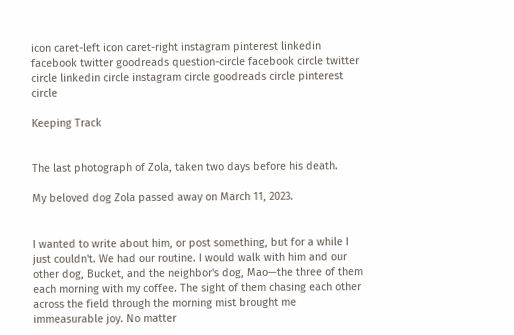icon caret-left icon caret-right instagram pinterest linkedin facebook twitter goodreads question-circle facebook circle twitter circle linkedin circle instagram circle goodreads circle pinterest circle

Keeping Track


The last photograph of Zola, taken two days before his death.

My beloved dog Zola passed away on March 11, 2023.


I wanted to write about him, or post something, but for a while I just couldn't. We had our routine. I would walk with him and our other dog, Bucket, and the neighbor's dog, Mao—the three of them each morning with my coffee. The sight of them chasing each other across the field through the morning mist brought me immeasurable joy. No matter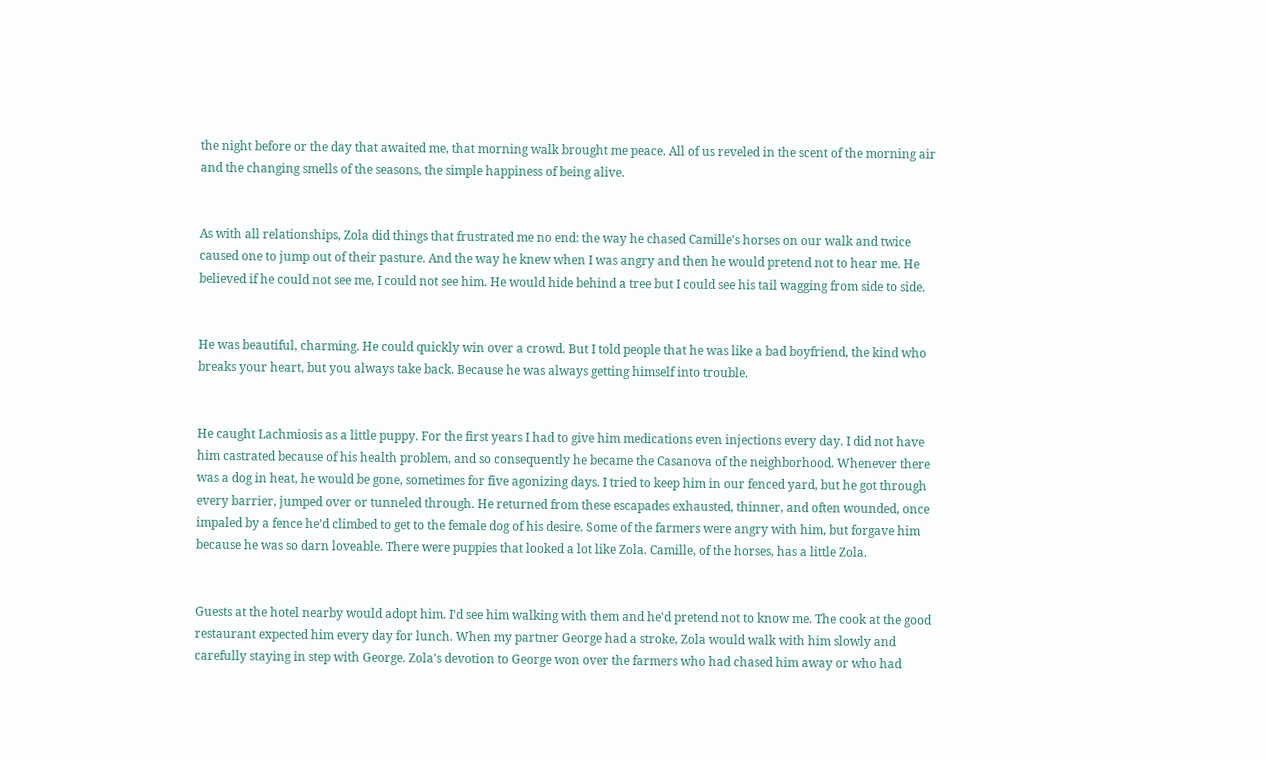the night before or the day that awaited me, that morning walk brought me peace. All of us reveled in the scent of the morning air and the changing smells of the seasons, the simple happiness of being alive.


As with all relationships, Zola did things that frustrated me no end: the way he chased Camille's horses on our walk and twice caused one to jump out of their pasture. And the way he knew when I was angry and then he would pretend not to hear me. He believed if he could not see me, I could not see him. He would hide behind a tree but I could see his tail wagging from side to side.


He was beautiful, charming. He could quickly win over a crowd. But I told people that he was like a bad boyfriend, the kind who breaks your heart, but you always take back. Because he was always getting himself into trouble.


He caught Lachmiosis as a little puppy. For the first years I had to give him medications even injections every day. I did not have him castrated because of his health problem, and so consequently he became the Casanova of the neighborhood. Whenever there was a dog in heat, he would be gone, sometimes for five agonizing days. I tried to keep him in our fenced yard, but he got through every barrier, jumped over or tunneled through. He returned from these escapades exhausted, thinner, and often wounded, once impaled by a fence he'd climbed to get to the female dog of his desire. Some of the farmers were angry with him, but forgave him because he was so darn loveable. There were puppies that looked a lot like Zola. Camille, of the horses, has a little Zola.


Guests at the hotel nearby would adopt him. I'd see him walking with them and he'd pretend not to know me. The cook at the good restaurant expected him every day for lunch. When my partner George had a stroke, Zola would walk with him slowly and carefully staying in step with George. Zola's devotion to George won over the farmers who had chased him away or who had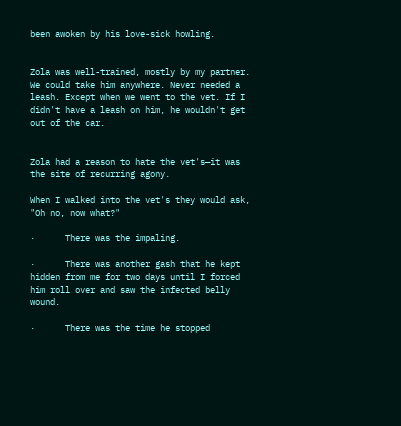been awoken by his love-sick howling.


Zola was well-trained, mostly by my partner. We could take him anywhere. Never needed a leash. Except when we went to the vet. If I didn't have a leash on him, he wouldn't get out of the car.


Zola had a reason to hate the vet's—it was the site of recurring agony.

When I walked into the vet's they would ask, "Oh no, now what?"

·      There was the impaling.

·      There was another gash that he kept hidden from me for two days until I forced him roll over and saw the infected belly wound.

·      There was the time he stopped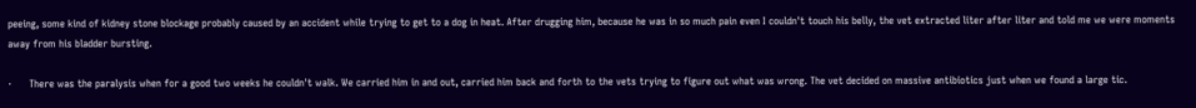peeing, some kind of kidney stone blockage probably caused by an accident while trying to get to a dog in heat. After drugging him, because he was in so much pain even I couldn't touch his belly, the vet extracted liter after liter and told me we were moments away from his bladder bursting.

·      There was the paralysis when for a good two weeks he couldn't walk. We carried him in and out, carried him back and forth to the vets trying to figure out what was wrong. The vet decided on massive antibiotics just when we found a large tic.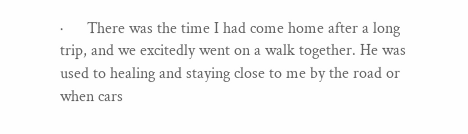·      There was the time I had come home after a long trip, and we excitedly went on a walk together. He was used to healing and staying close to me by the road or when cars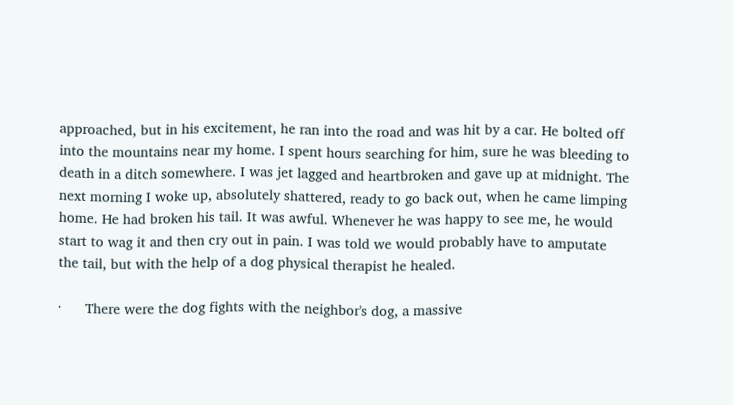approached, but in his excitement, he ran into the road and was hit by a car. He bolted off into the mountains near my home. I spent hours searching for him, sure he was bleeding to death in a ditch somewhere. I was jet lagged and heartbroken and gave up at midnight. The next morning I woke up, absolutely shattered, ready to go back out, when he came limping home. He had broken his tail. It was awful. Whenever he was happy to see me, he would start to wag it and then cry out in pain. I was told we would probably have to amputate the tail, but with the help of a dog physical therapist he healed.

·      There were the dog fights with the neighbor's dog, a massive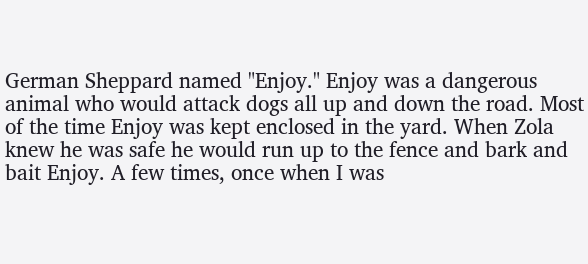German Sheppard named "Enjoy." Enjoy was a dangerous animal who would attack dogs all up and down the road. Most of the time Enjoy was kept enclosed in the yard. When Zola knew he was safe he would run up to the fence and bark and bait Enjoy. A few times, once when I was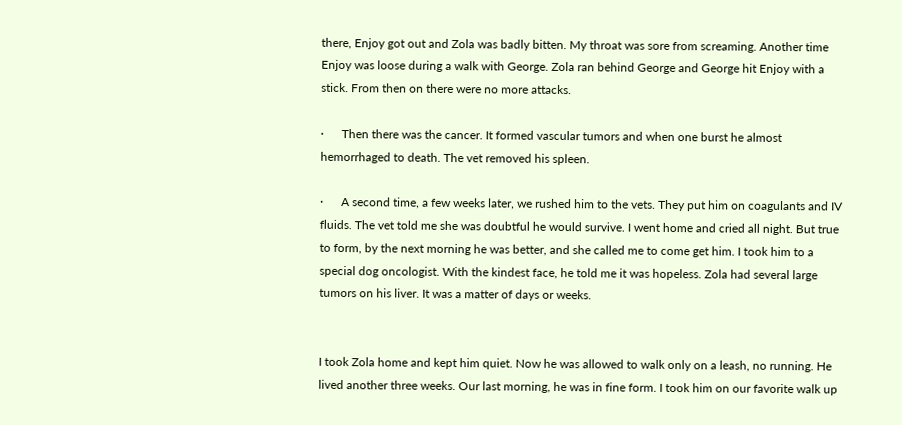there, Enjoy got out and Zola was badly bitten. My throat was sore from screaming. Another time Enjoy was loose during a walk with George. Zola ran behind George and George hit Enjoy with a stick. From then on there were no more attacks.

·      Then there was the cancer. It formed vascular tumors and when one burst he almost hemorrhaged to death. The vet removed his spleen.

·      A second time, a few weeks later, we rushed him to the vets. They put him on coagulants and IV fluids. The vet told me she was doubtful he would survive. I went home and cried all night. But true to form, by the next morning he was better, and she called me to come get him. I took him to a special dog oncologist. With the kindest face, he told me it was hopeless. Zola had several large tumors on his liver. It was a matter of days or weeks.


I took Zola home and kept him quiet. Now he was allowed to walk only on a leash, no running. He lived another three weeks. Our last morning, he was in fine form. I took him on our favorite walk up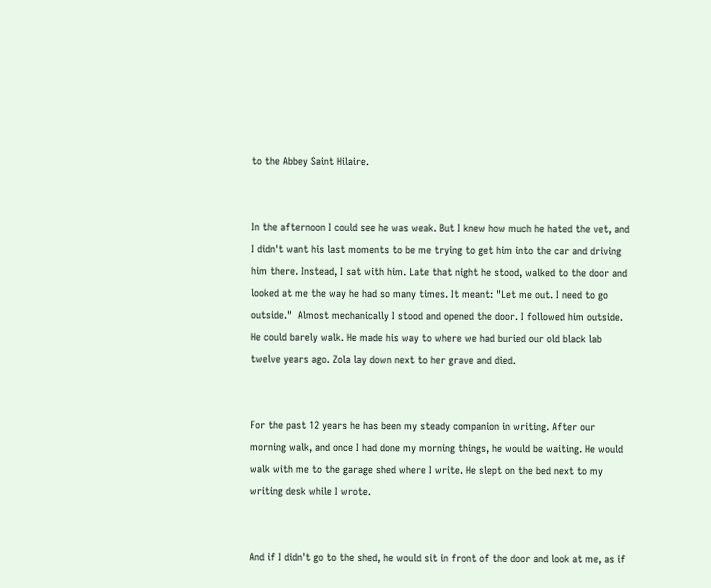to the Abbey Saint Hilaire.


In the afternoon I could see he was weak. But I knew how much he hated the vet, and I didn't want his last moments to be me trying to get him into the car and driving him there. Instead, I sat with him. Late that night he stood, walked to the door and looked at me the way he had so many times. It meant: "Let me out. I need to go outside."  Almost mechanically I stood and opened the door. I followed him outside. He could barely walk. He made his way to where we had buried our old black lab twelve years ago. Zola lay down next to her grave and died.


For the past 12 years he has been my steady companion in writing. After our morning walk, and once I had done my morning things, he would be waiting. He would walk with me to the garage shed where I write. He slept on the bed next to my writing desk while I wrote.


And if I didn't go to the shed, he would sit in front of the door and look at me, as if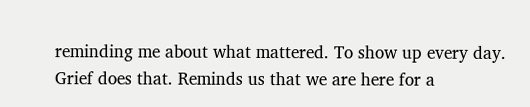reminding me about what mattered. To show up every day. Grief does that. Reminds us that we are here for a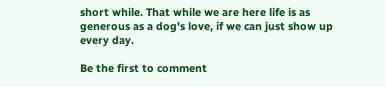short while. That while we are here life is as generous as a dog's love, if we can just show up every day.

Be the first to comment